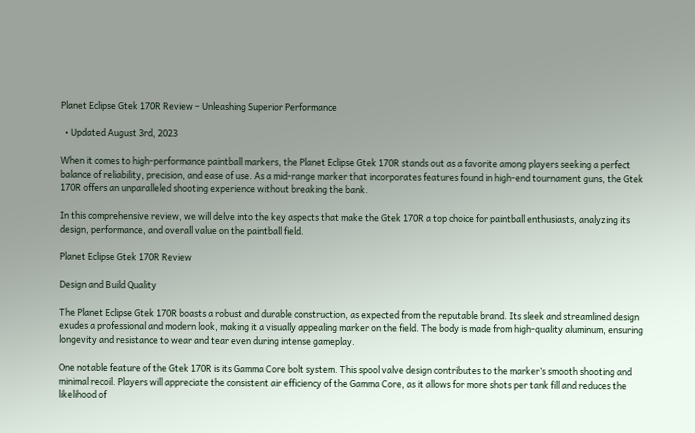Planet Eclipse Gtek 170R Review – Unleashing Superior Performance

  • Updated August 3rd, 2023

When it comes to high-performance paintball markers, the Planet Eclipse Gtek 170R stands out as a favorite among players seeking a perfect balance of reliability, precision, and ease of use. As a mid-range marker that incorporates features found in high-end tournament guns, the Gtek 170R offers an unparalleled shooting experience without breaking the bank.

In this comprehensive review, we will delve into the key aspects that make the Gtek 170R a top choice for paintball enthusiasts, analyzing its design, performance, and overall value on the paintball field.

Planet Eclipse Gtek 170R Review

Design and Build Quality

The Planet Eclipse Gtek 170R boasts a robust and durable construction, as expected from the reputable brand. Its sleek and streamlined design exudes a professional and modern look, making it a visually appealing marker on the field. The body is made from high-quality aluminum, ensuring longevity and resistance to wear and tear even during intense gameplay.

One notable feature of the Gtek 170R is its Gamma Core bolt system. This spool valve design contributes to the marker’s smooth shooting and minimal recoil. Players will appreciate the consistent air efficiency of the Gamma Core, as it allows for more shots per tank fill and reduces the likelihood of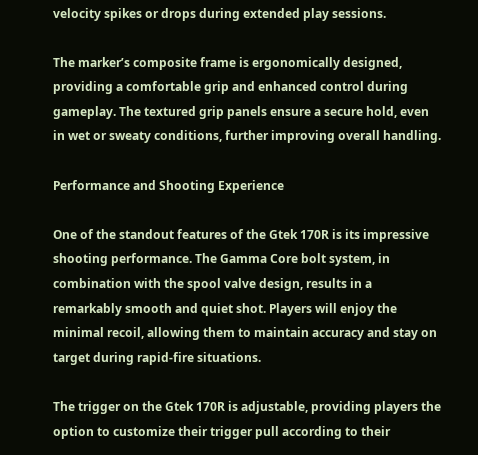velocity spikes or drops during extended play sessions.

The marker’s composite frame is ergonomically designed, providing a comfortable grip and enhanced control during gameplay. The textured grip panels ensure a secure hold, even in wet or sweaty conditions, further improving overall handling.

Performance and Shooting Experience

One of the standout features of the Gtek 170R is its impressive shooting performance. The Gamma Core bolt system, in combination with the spool valve design, results in a remarkably smooth and quiet shot. Players will enjoy the minimal recoil, allowing them to maintain accuracy and stay on target during rapid-fire situations.

The trigger on the Gtek 170R is adjustable, providing players the option to customize their trigger pull according to their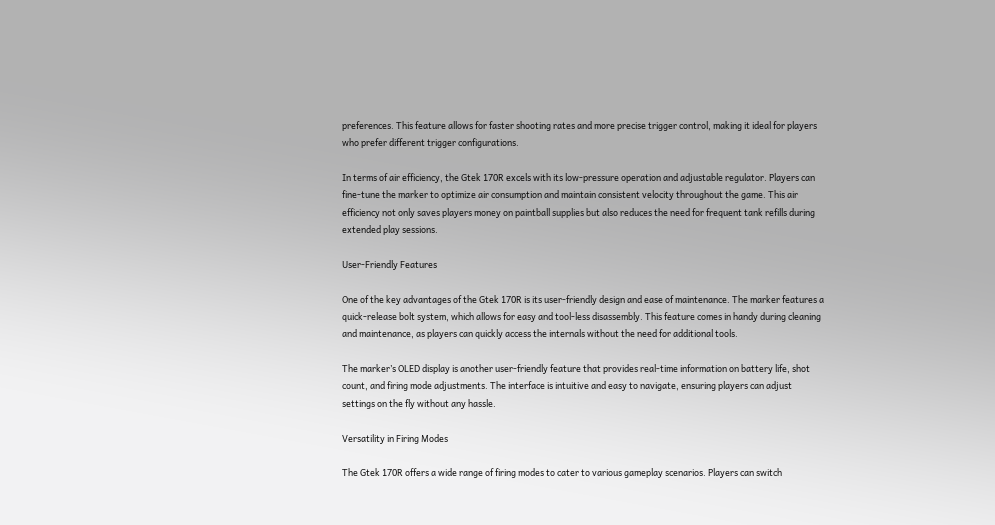preferences. This feature allows for faster shooting rates and more precise trigger control, making it ideal for players who prefer different trigger configurations.

In terms of air efficiency, the Gtek 170R excels with its low-pressure operation and adjustable regulator. Players can fine-tune the marker to optimize air consumption and maintain consistent velocity throughout the game. This air efficiency not only saves players money on paintball supplies but also reduces the need for frequent tank refills during extended play sessions.

User-Friendly Features

One of the key advantages of the Gtek 170R is its user-friendly design and ease of maintenance. The marker features a quick-release bolt system, which allows for easy and tool-less disassembly. This feature comes in handy during cleaning and maintenance, as players can quickly access the internals without the need for additional tools.

The marker’s OLED display is another user-friendly feature that provides real-time information on battery life, shot count, and firing mode adjustments. The interface is intuitive and easy to navigate, ensuring players can adjust settings on the fly without any hassle.

Versatility in Firing Modes

The Gtek 170R offers a wide range of firing modes to cater to various gameplay scenarios. Players can switch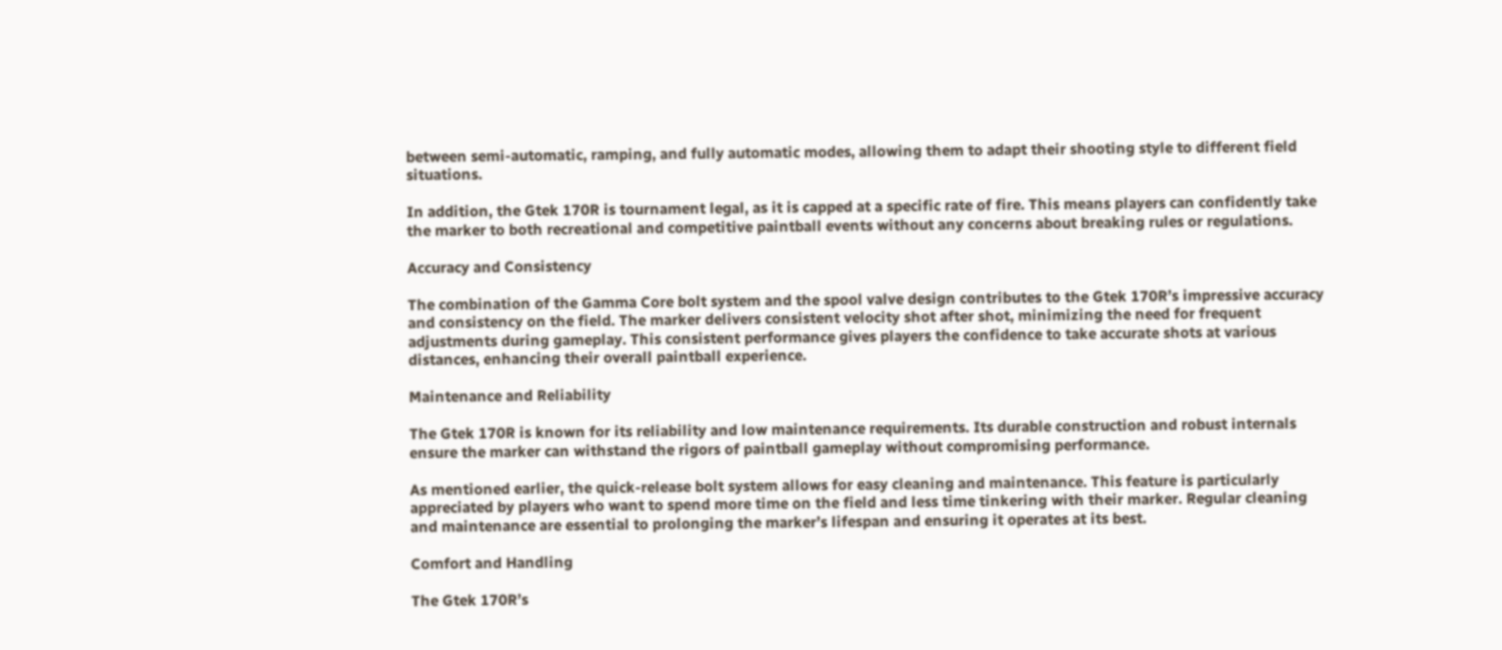between semi-automatic, ramping, and fully automatic modes, allowing them to adapt their shooting style to different field situations.

In addition, the Gtek 170R is tournament legal, as it is capped at a specific rate of fire. This means players can confidently take the marker to both recreational and competitive paintball events without any concerns about breaking rules or regulations.

Accuracy and Consistency

The combination of the Gamma Core bolt system and the spool valve design contributes to the Gtek 170R’s impressive accuracy and consistency on the field. The marker delivers consistent velocity shot after shot, minimizing the need for frequent adjustments during gameplay. This consistent performance gives players the confidence to take accurate shots at various distances, enhancing their overall paintball experience.

Maintenance and Reliability

The Gtek 170R is known for its reliability and low maintenance requirements. Its durable construction and robust internals ensure the marker can withstand the rigors of paintball gameplay without compromising performance.

As mentioned earlier, the quick-release bolt system allows for easy cleaning and maintenance. This feature is particularly appreciated by players who want to spend more time on the field and less time tinkering with their marker. Regular cleaning and maintenance are essential to prolonging the marker’s lifespan and ensuring it operates at its best.

Comfort and Handling

The Gtek 170R’s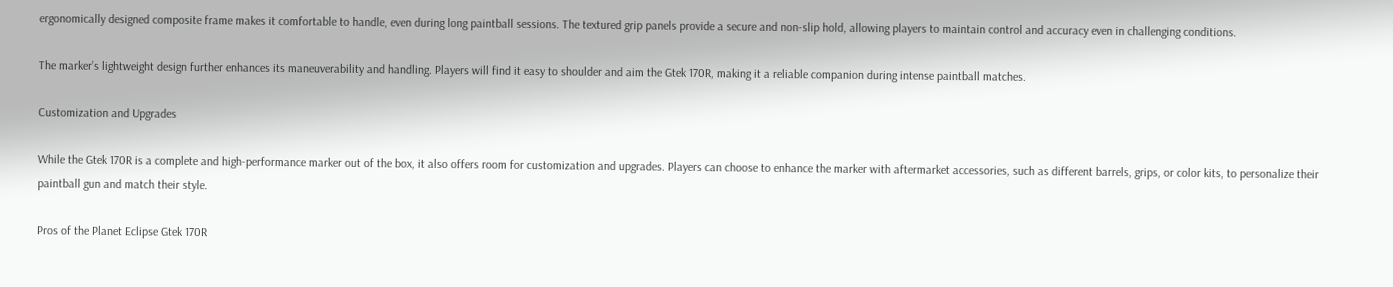ergonomically designed composite frame makes it comfortable to handle, even during long paintball sessions. The textured grip panels provide a secure and non-slip hold, allowing players to maintain control and accuracy even in challenging conditions.

The marker’s lightweight design further enhances its maneuverability and handling. Players will find it easy to shoulder and aim the Gtek 170R, making it a reliable companion during intense paintball matches.

Customization and Upgrades

While the Gtek 170R is a complete and high-performance marker out of the box, it also offers room for customization and upgrades. Players can choose to enhance the marker with aftermarket accessories, such as different barrels, grips, or color kits, to personalize their paintball gun and match their style.

Pros of the Planet Eclipse Gtek 170R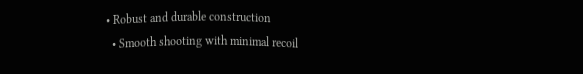• Robust and durable construction
  • Smooth shooting with minimal recoil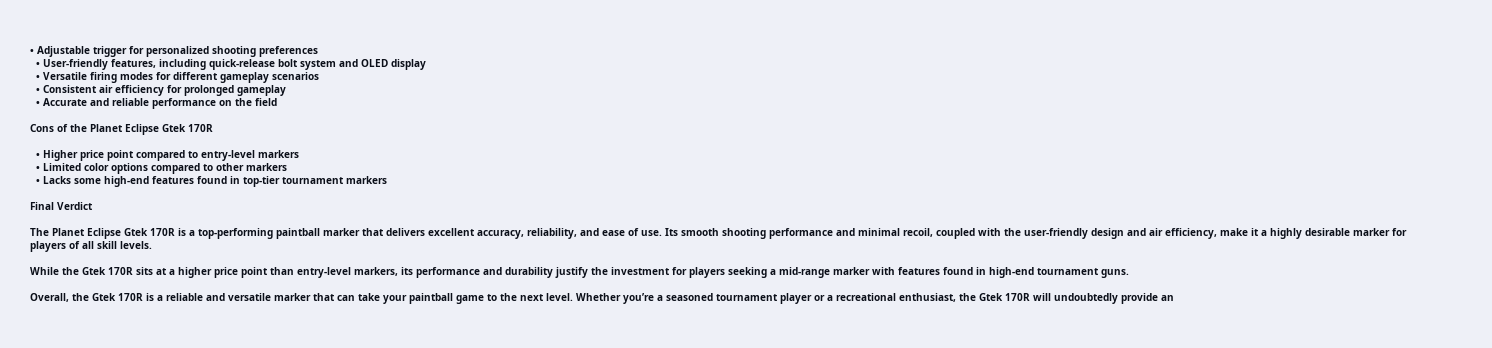• Adjustable trigger for personalized shooting preferences
  • User-friendly features, including quick-release bolt system and OLED display
  • Versatile firing modes for different gameplay scenarios
  • Consistent air efficiency for prolonged gameplay
  • Accurate and reliable performance on the field

Cons of the Planet Eclipse Gtek 170R

  • Higher price point compared to entry-level markers
  • Limited color options compared to other markers
  • Lacks some high-end features found in top-tier tournament markers

Final Verdict

The Planet Eclipse Gtek 170R is a top-performing paintball marker that delivers excellent accuracy, reliability, and ease of use. Its smooth shooting performance and minimal recoil, coupled with the user-friendly design and air efficiency, make it a highly desirable marker for players of all skill levels.

While the Gtek 170R sits at a higher price point than entry-level markers, its performance and durability justify the investment for players seeking a mid-range marker with features found in high-end tournament guns.

Overall, the Gtek 170R is a reliable and versatile marker that can take your paintball game to the next level. Whether you’re a seasoned tournament player or a recreational enthusiast, the Gtek 170R will undoubtedly provide an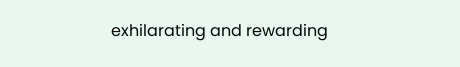exhilarating and rewarding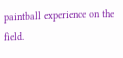paintball experience on the field.